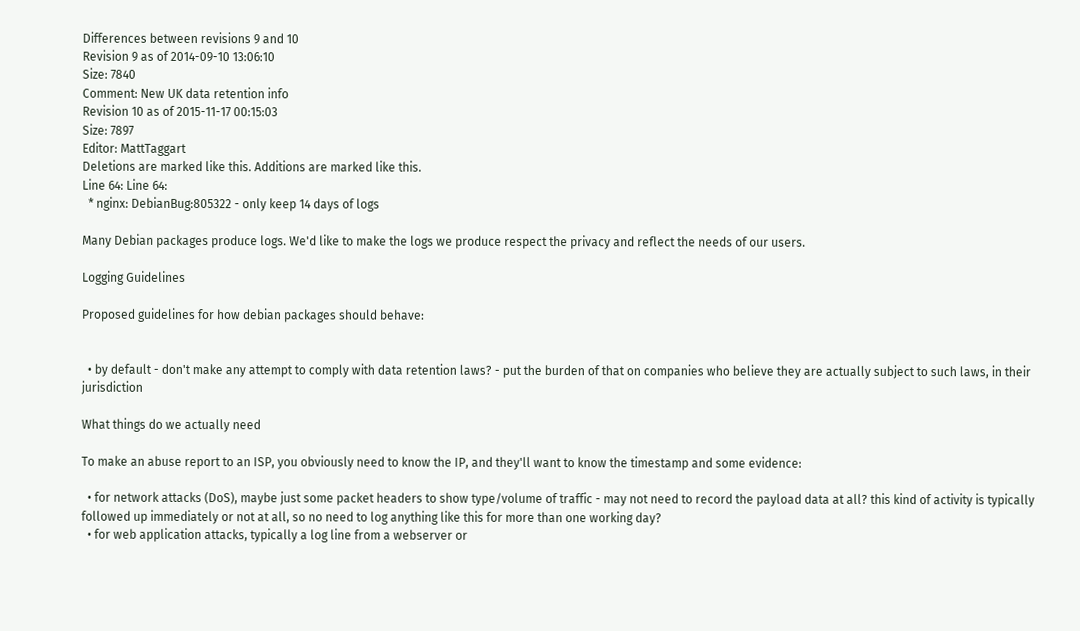Differences between revisions 9 and 10
Revision 9 as of 2014-09-10 13:06:10
Size: 7840
Comment: New UK data retention info
Revision 10 as of 2015-11-17 00:15:03
Size: 7897
Editor: MattTaggart
Deletions are marked like this. Additions are marked like this.
Line 64: Line 64:
  * nginx: DebianBug:805322 - only keep 14 days of logs

Many Debian packages produce logs. We'd like to make the logs we produce respect the privacy and reflect the needs of our users.

Logging Guidelines

Proposed guidelines for how debian packages should behave:


  • by default - don't make any attempt to comply with data retention laws? - put the burden of that on companies who believe they are actually subject to such laws, in their jurisdiction

What things do we actually need

To make an abuse report to an ISP, you obviously need to know the IP, and they'll want to know the timestamp and some evidence:

  • for network attacks (DoS), maybe just some packet headers to show type/volume of traffic - may not need to record the payload data at all? this kind of activity is typically followed up immediately or not at all, so no need to log anything like this for more than one working day?
  • for web application attacks, typically a log line from a webserver or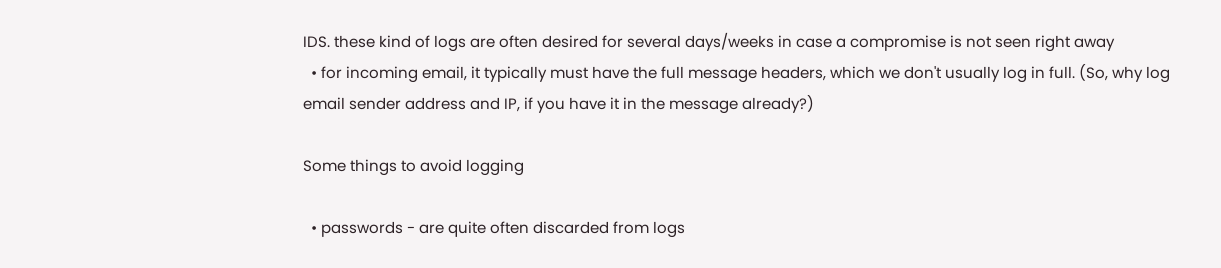IDS. these kind of logs are often desired for several days/weeks in case a compromise is not seen right away
  • for incoming email, it typically must have the full message headers, which we don't usually log in full. (So, why log email sender address and IP, if you have it in the message already?)

Some things to avoid logging

  • passwords - are quite often discarded from logs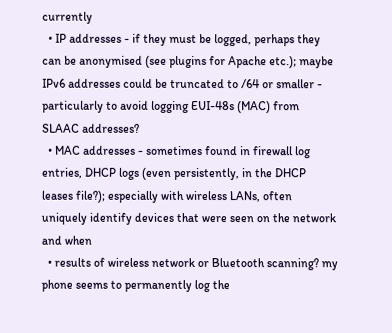currently
  • IP addresses - if they must be logged, perhaps they can be anonymised (see plugins for Apache etc.); maybe IPv6 addresses could be truncated to /64 or smaller - particularly to avoid logging EUI-48s (MAC) from SLAAC addresses?
  • MAC addresses - sometimes found in firewall log entries, DHCP logs (even persistently, in the DHCP leases file?); especially with wireless LANs, often uniquely identify devices that were seen on the network and when
  • results of wireless network or Bluetooth scanning? my phone seems to permanently log the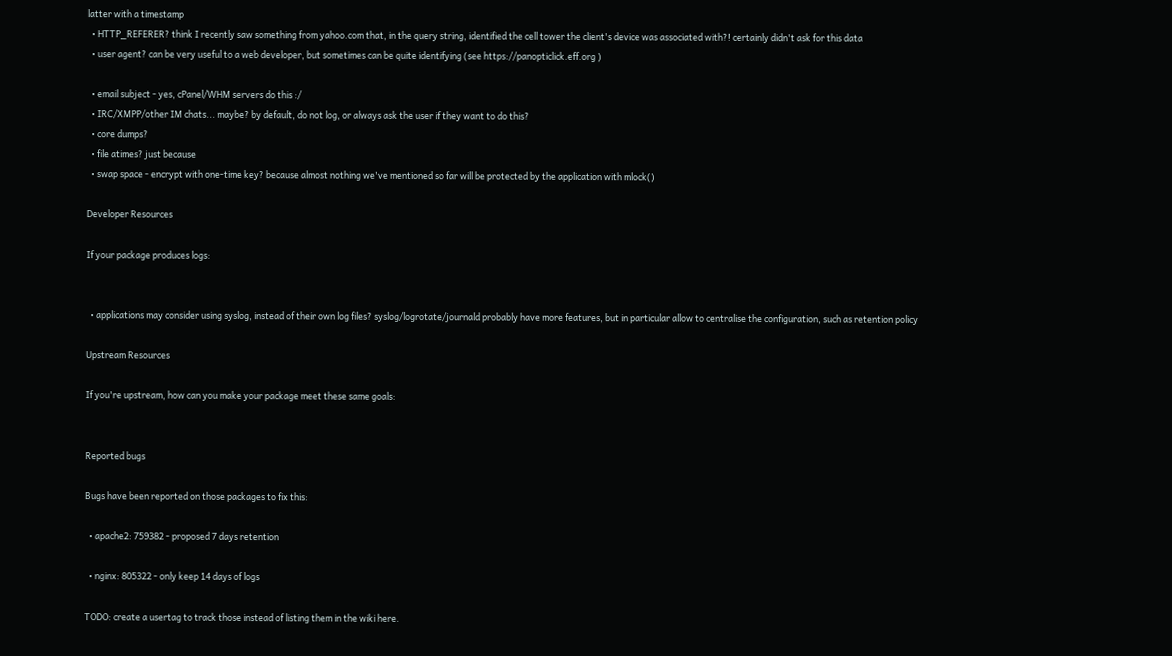latter with a timestamp
  • HTTP_REFERER? think I recently saw something from yahoo.com that, in the query string, identified the cell tower the client's device was associated with?! certainly didn't ask for this data
  • user agent? can be very useful to a web developer, but sometimes can be quite identifying (see https://panopticlick.eff.org )

  • email subject - yes, cPanel/WHM servers do this :/
  • IRC/XMPP/other IM chats... maybe? by default, do not log, or always ask the user if they want to do this?
  • core dumps?
  • file atimes? just because
  • swap space - encrypt with one-time key? because almost nothing we've mentioned so far will be protected by the application with mlock()

Developer Resources

If your package produces logs:


  • applications may consider using syslog, instead of their own log files? syslog/logrotate/journald probably have more features, but in particular allow to centralise the configuration, such as retention policy

Upstream Resources

If you're upstream, how can you make your package meet these same goals:


Reported bugs

Bugs have been reported on those packages to fix this:

  • apache2: 759382 - proposed 7 days retention

  • nginx: 805322 - only keep 14 days of logs

TODO: create a usertag to track those instead of listing them in the wiki here.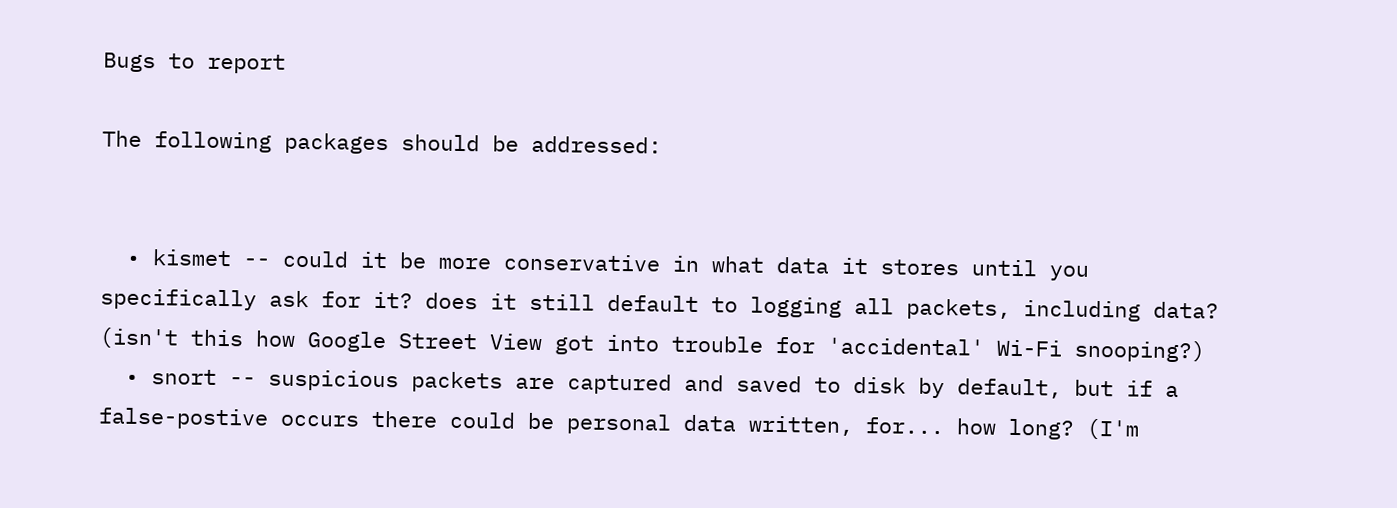Bugs to report

The following packages should be addressed:


  • kismet -- could it be more conservative in what data it stores until you specifically ask for it? does it still default to logging all packets, including data? (isn't this how Google Street View got into trouble for 'accidental' Wi-Fi snooping?)
  • snort -- suspicious packets are captured and saved to disk by default, but if a false-postive occurs there could be personal data written, for... how long? (I'm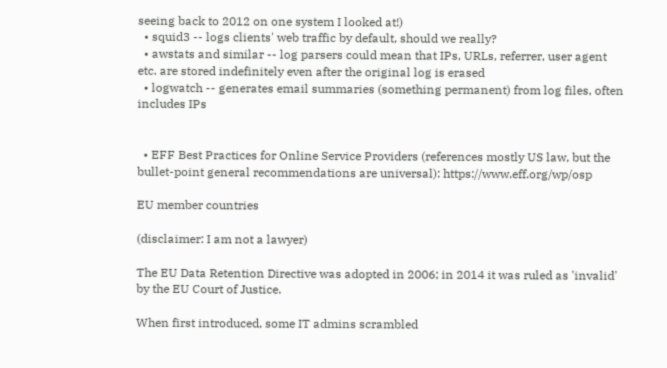seeing back to 2012 on one system I looked at!)
  • squid3 -- logs clients' web traffic by default, should we really?
  • awstats and similar -- log parsers could mean that IPs, URLs, referrer, user agent etc. are stored indefinitely even after the original log is erased
  • logwatch -- generates email summaries (something permanent) from log files, often includes IPs


  • EFF Best Practices for Online Service Providers (references mostly US law, but the bullet-point general recommendations are universal): https://www.eff.org/wp/osp

EU member countries

(disclaimer: I am not a lawyer)

The EU Data Retention Directive was adopted in 2006; in 2014 it was ruled as 'invalid' by the EU Court of Justice.

When first introduced, some IT admins scrambled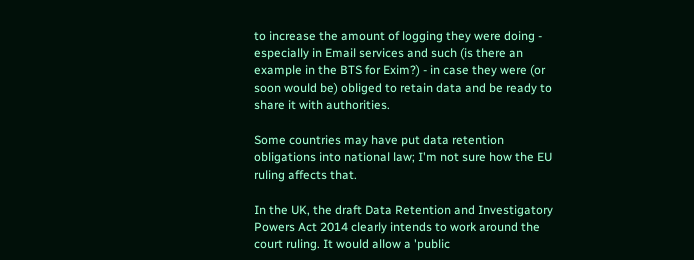to increase the amount of logging they were doing - especially in Email services and such (is there an example in the BTS for Exim?) - in case they were (or soon would be) obliged to retain data and be ready to share it with authorities.

Some countries may have put data retention obligations into national law; I'm not sure how the EU ruling affects that.

In the UK, the draft Data Retention and Investigatory Powers Act 2014 clearly intends to work around the court ruling. It would allow a 'public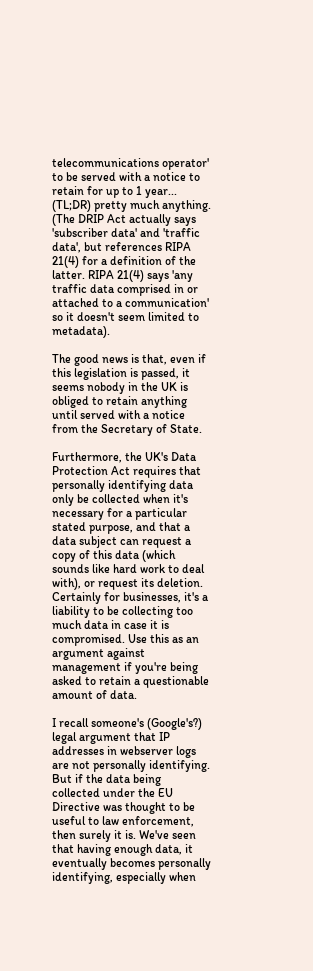telecommunications operator' to be served with a notice to retain for up to 1 year... (TL;DR) pretty much anything. (The DRIP Act actually says 'subscriber data' and 'traffic data', but references RIPA 21(4) for a definition of the latter. RIPA 21(4) says 'any traffic data comprised in or attached to a communication' so it doesn't seem limited to metadata).

The good news is that, even if this legislation is passed, it seems nobody in the UK is obliged to retain anything until served with a notice from the Secretary of State.

Furthermore, the UK's Data Protection Act requires that personally identifying data only be collected when it's necessary for a particular stated purpose, and that a data subject can request a copy of this data (which sounds like hard work to deal with), or request its deletion. Certainly for businesses, it's a liability to be collecting too much data in case it is compromised. Use this as an argument against management if you're being asked to retain a questionable amount of data.

I recall someone's (Google's?) legal argument that IP addresses in webserver logs are not personally identifying. But if the data being collected under the EU Directive was thought to be useful to law enforcement, then surely it is. We've seen that having enough data, it eventually becomes personally identifying, especially when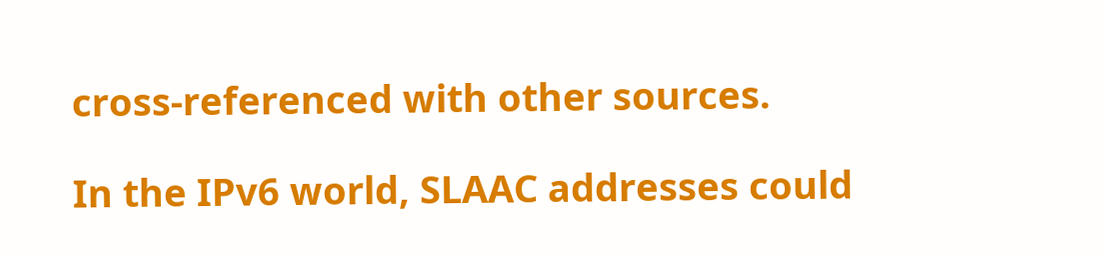cross-referenced with other sources.

In the IPv6 world, SLAAC addresses could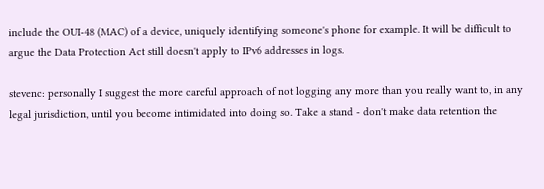include the OUI-48 (MAC) of a device, uniquely identifying someone's phone for example. It will be difficult to argue the Data Protection Act still doesn't apply to IPv6 addresses in logs.

stevenc: personally I suggest the more careful approach of not logging any more than you really want to, in any legal jurisdiction, until you become intimidated into doing so. Take a stand - don't make data retention the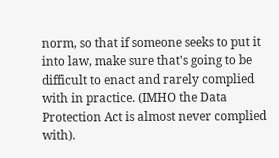norm, so that if someone seeks to put it into law, make sure that's going to be difficult to enact and rarely complied with in practice. (IMHO the Data Protection Act is almost never complied with).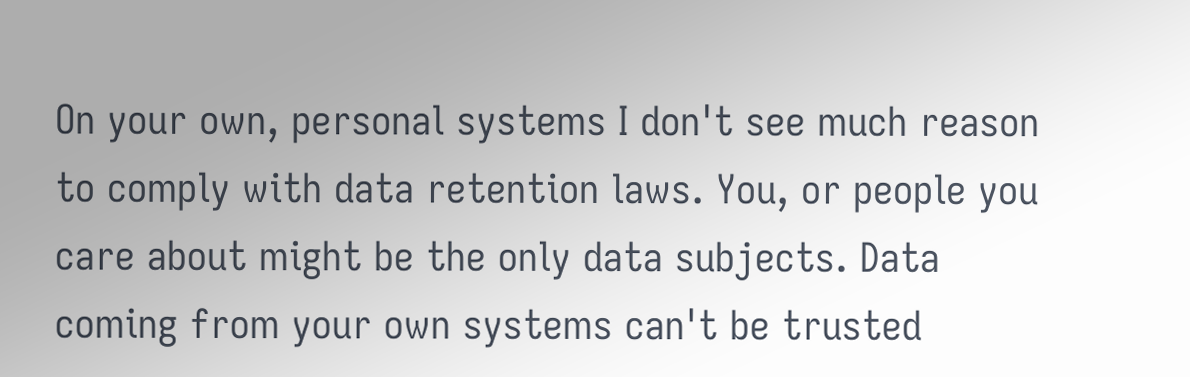On your own, personal systems I don't see much reason to comply with data retention laws. You, or people you care about might be the only data subjects. Data coming from your own systems can't be trusted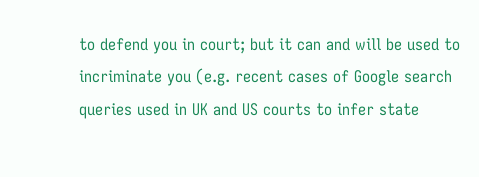to defend you in court; but it can and will be used to incriminate you (e.g. recent cases of Google search queries used in UK and US courts to infer state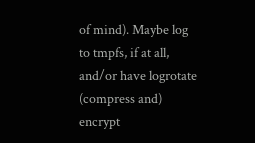of mind). Maybe log to tmpfs, if at all, and/or have logrotate (compress and) encrypt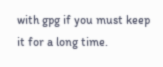with gpg if you must keep it for a long time.